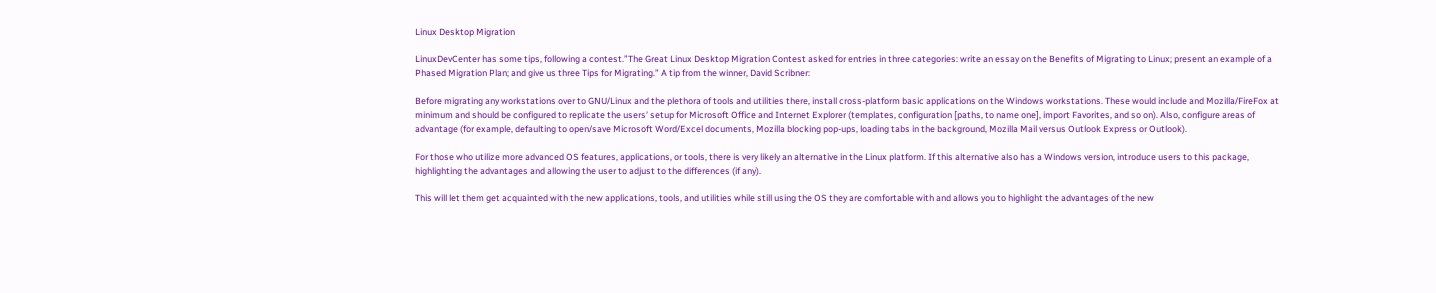Linux Desktop Migration

LinuxDevCenter has some tips, following a contest.”The Great Linux Desktop Migration Contest asked for entries in three categories: write an essay on the Benefits of Migrating to Linux; present an example of a Phased Migration Plan; and give us three Tips for Migrating.” A tip from the winner, David Scribner:

Before migrating any workstations over to GNU/Linux and the plethora of tools and utilities there, install cross-platform basic applications on the Windows workstations. These would include and Mozilla/FireFox at minimum and should be configured to replicate the users’ setup for Microsoft Office and Internet Explorer (templates, configuration [paths, to name one], import Favorites, and so on). Also, configure areas of advantage (for example, defaulting to open/save Microsoft Word/Excel documents, Mozilla blocking pop-ups, loading tabs in the background, Mozilla Mail versus Outlook Express or Outlook).

For those who utilize more advanced OS features, applications, or tools, there is very likely an alternative in the Linux platform. If this alternative also has a Windows version, introduce users to this package, highlighting the advantages and allowing the user to adjust to the differences (if any).

This will let them get acquainted with the new applications, tools, and utilities while still using the OS they are comfortable with and allows you to highlight the advantages of the new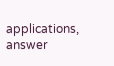applications, answer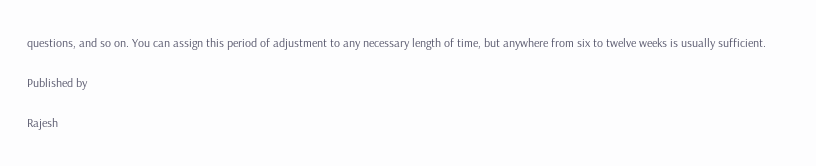questions, and so on. You can assign this period of adjustment to any necessary length of time, but anywhere from six to twelve weeks is usually sufficient.

Published by

Rajesh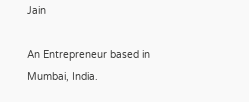Jain

An Entrepreneur based in Mumbai, India.